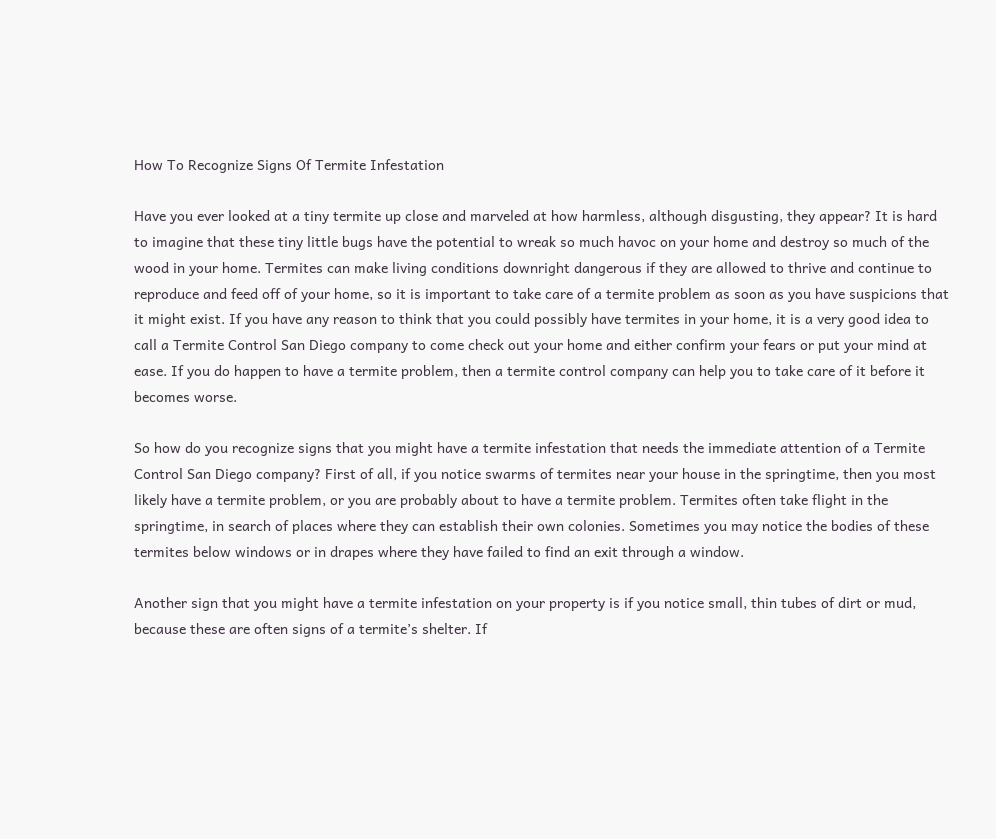How To Recognize Signs Of Termite Infestation

Have you ever looked at a tiny termite up close and marveled at how harmless, although disgusting, they appear? It is hard to imagine that these tiny little bugs have the potential to wreak so much havoc on your home and destroy so much of the wood in your home. Termites can make living conditions downright dangerous if they are allowed to thrive and continue to reproduce and feed off of your home, so it is important to take care of a termite problem as soon as you have suspicions that it might exist. If you have any reason to think that you could possibly have termites in your home, it is a very good idea to call a Termite Control San Diego company to come check out your home and either confirm your fears or put your mind at ease. If you do happen to have a termite problem, then a termite control company can help you to take care of it before it becomes worse.

So how do you recognize signs that you might have a termite infestation that needs the immediate attention of a Termite Control San Diego company? First of all, if you notice swarms of termites near your house in the springtime, then you most likely have a termite problem, or you are probably about to have a termite problem. Termites often take flight in the springtime, in search of places where they can establish their own colonies. Sometimes you may notice the bodies of these termites below windows or in drapes where they have failed to find an exit through a window.

Another sign that you might have a termite infestation on your property is if you notice small, thin tubes of dirt or mud, because these are often signs of a termite’s shelter. If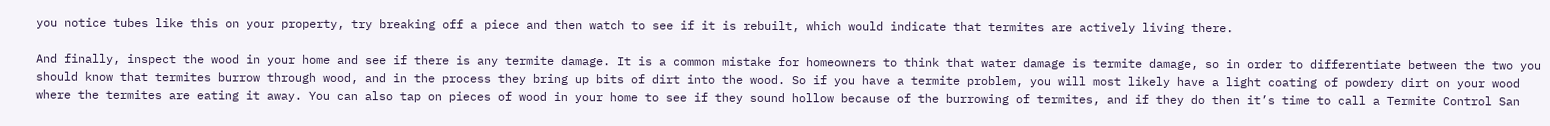you notice tubes like this on your property, try breaking off a piece and then watch to see if it is rebuilt, which would indicate that termites are actively living there.

And finally, inspect the wood in your home and see if there is any termite damage. It is a common mistake for homeowners to think that water damage is termite damage, so in order to differentiate between the two you should know that termites burrow through wood, and in the process they bring up bits of dirt into the wood. So if you have a termite problem, you will most likely have a light coating of powdery dirt on your wood where the termites are eating it away. You can also tap on pieces of wood in your home to see if they sound hollow because of the burrowing of termites, and if they do then it’s time to call a Termite Control San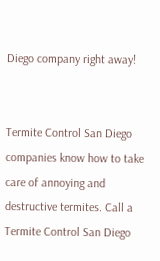Diego company right away!


Termite Control San Diego companies know how to take care of annoying and destructive termites. Call a Termite Control San Diego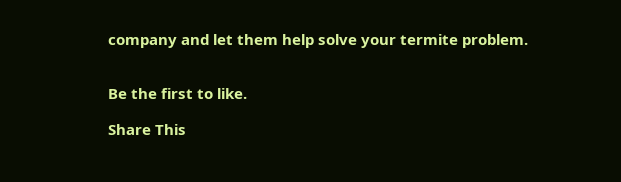company and let them help solve your termite problem.


Be the first to like.

Share This